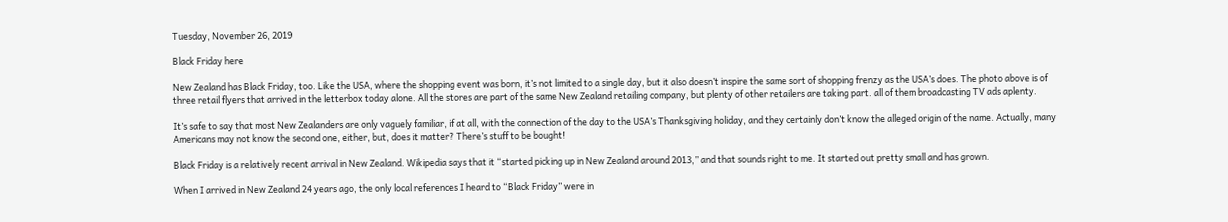Tuesday, November 26, 2019

Black Friday here

New Zealand has Black Friday, too. Like the USA, where the shopping event was born, it’s not limited to a single day, but it also doesn’t inspire the same sort of shopping frenzy as the USA’s does. The photo above is of three retail flyers that arrived in the letterbox today alone. All the stores are part of the same New Zealand retailing company, but plenty of other retailers are taking part. all of them broadcasting TV ads aplenty.

It’s safe to say that most New Zealanders are only vaguely familiar, if at all, with the connection of the day to the USA’s Thanksgiving holiday, and they certainly don’t know the alleged origin of the name. Actually, many Americans may not know the second one, either, but, does it matter? There’s stuff to be bought!

Black Friday is a relatively recent arrival in New Zealand. Wikipedia says that it “started picking up in New Zealand around 2013,” and that sounds right to me. It started out pretty small and has grown.

When I arrived in New Zealand 24 years ago, the only local references I heard to “Black Friday” were in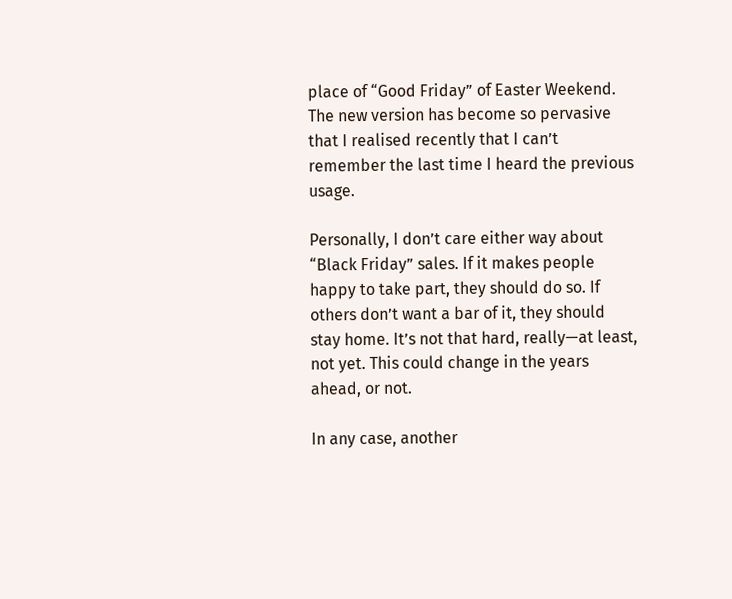place of “Good Friday” of Easter Weekend. The new version has become so pervasive that I realised recently that I can’t remember the last time I heard the previous usage.

Personally, I don’t care either way about “Black Friday” sales. If it makes people happy to take part, they should do so. If others don’t want a bar of it, they should stay home. It’s not that hard, really—at least, not yet. This could change in the years ahead, or not.

In any case, another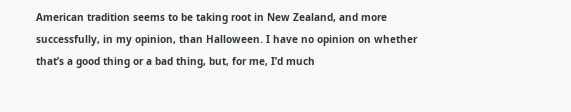American tradition seems to be taking root in New Zealand, and more successfully, in my opinion, than Halloween. I have no opinion on whether that’s a good thing or a bad thing, but, for me, I’d much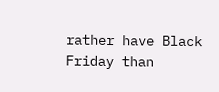rather have Black Friday than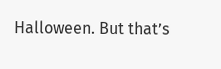Halloween. But that’s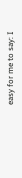easy for me to say: I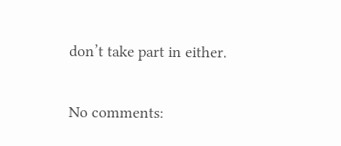don’t take part in either.

No comments: